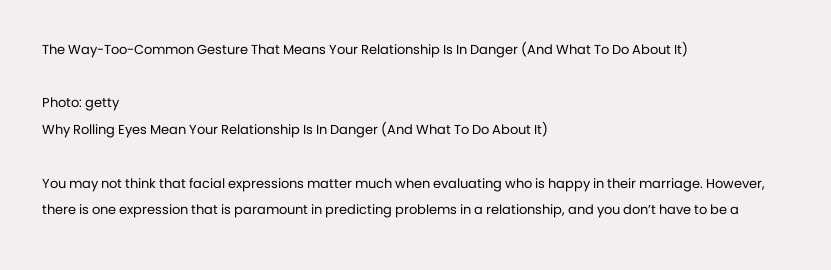The Way-Too-Common Gesture That Means Your Relationship Is In Danger (And What To Do About It)

Photo: getty
Why Rolling Eyes Mean Your Relationship Is In Danger (And What To Do About It)

You may not think that facial expressions matter much when evaluating who is happy in their marriage. However, there is one expression that is paramount in predicting problems in a relationship, and you don’t have to be a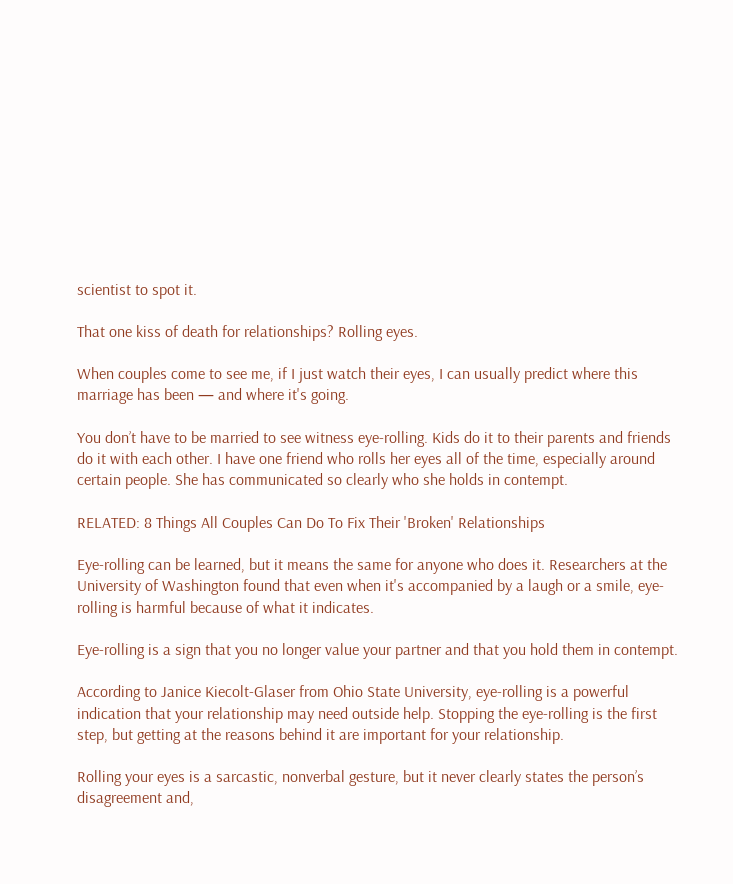scientist to spot it.

That one kiss of death for relationships? Rolling eyes.

When couples come to see me, if I just watch their eyes, I can usually predict where this marriage has been — and where it's going.

You don’t have to be married to see witness eye-rolling. Kids do it to their parents and friends do it with each other. I have one friend who rolls her eyes all of the time, especially around certain people. She has communicated so clearly who she holds in contempt.

RELATED: 8 Things All Couples Can Do To Fix Their 'Broken' Relationships

Eye-rolling can be learned, but it means the same for anyone who does it. Researchers at the University of Washington found that even when it's accompanied by a laugh or a smile, eye-rolling is harmful because of what it indicates.

Eye-rolling is a sign that you no longer value your partner and that you hold them in contempt.

According to Janice Kiecolt-Glaser from Ohio State University, eye-rolling is a powerful indication that your relationship may need outside help. Stopping the eye-rolling is the first step, but getting at the reasons behind it are important for your relationship.

Rolling your eyes is a sarcastic, nonverbal gesture, but it never clearly states the person’s disagreement and,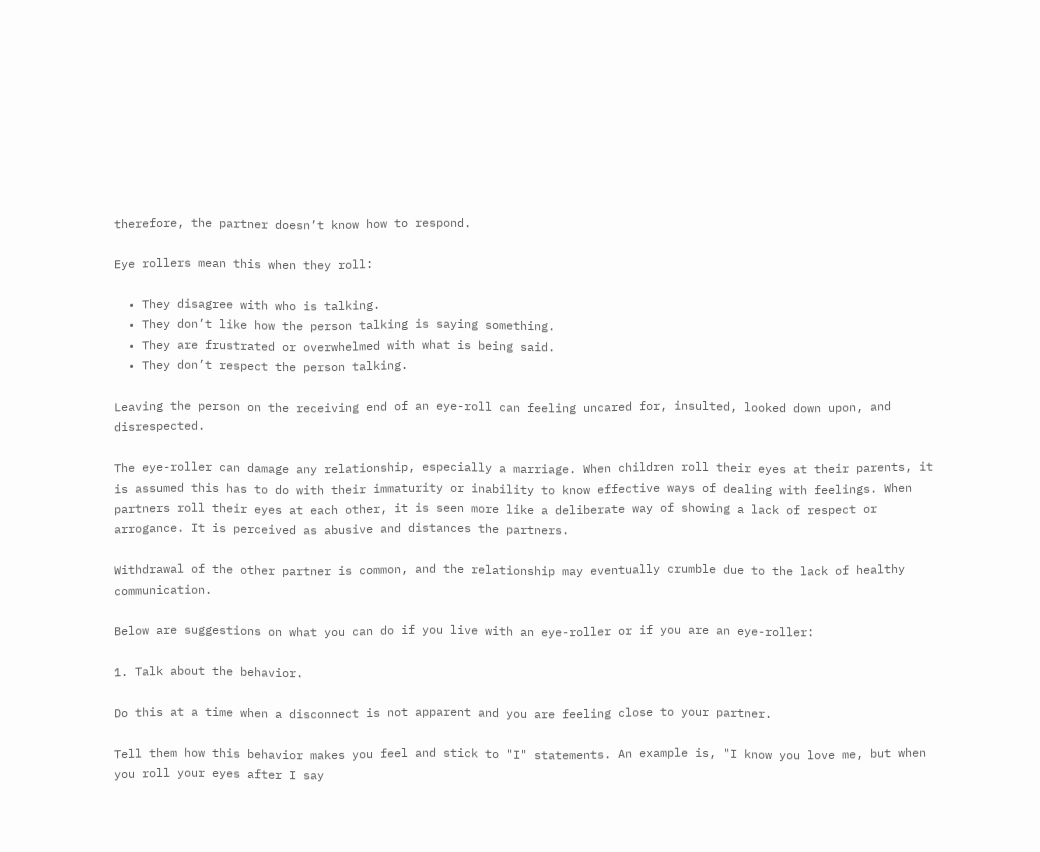therefore, the partner doesn’t know how to respond.

Eye rollers mean this when they roll:

  • They disagree with who is talking.
  • They don’t like how the person talking is saying something.
  • They are frustrated or overwhelmed with what is being said.
  • They don’t respect the person talking.

Leaving the person on the receiving end of an eye-roll can feeling uncared for, insulted, looked down upon, and disrespected.

The eye-roller can damage any relationship, especially a marriage. When children roll their eyes at their parents, it is assumed this has to do with their immaturity or inability to know effective ways of dealing with feelings. When partners roll their eyes at each other, it is seen more like a deliberate way of showing a lack of respect or arrogance. It is perceived as abusive and distances the partners.

Withdrawal of the other partner is common, and the relationship may eventually crumble due to the lack of healthy communication.

Below are suggestions on what you can do if you live with an eye-roller or if you are an eye-roller:

1. Talk about the behavior.

Do this at a time when a disconnect is not apparent and you are feeling close to your partner.

Tell them how this behavior makes you feel and stick to "I" statements. An example is, "I know you love me, but when you roll your eyes after I say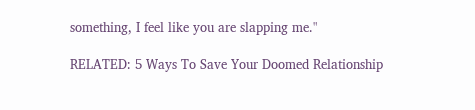something, I feel like you are slapping me."

RELATED: 5 Ways To Save Your Doomed Relationship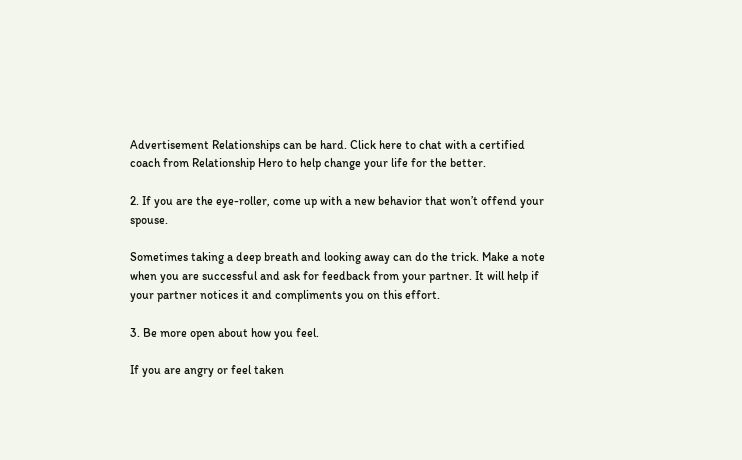Advertisement Relationships can be hard. Click here to chat with a certified coach from Relationship Hero to help change your life for the better.

2. If you are the eye-roller, come up with a new behavior that won’t offend your spouse.

Sometimes taking a deep breath and looking away can do the trick. Make a note when you are successful and ask for feedback from your partner. It will help if your partner notices it and compliments you on this effort.

3. Be more open about how you feel.

If you are angry or feel taken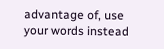advantage of, use your words instead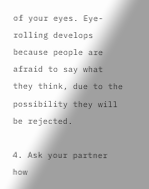of your eyes. Eye-rolling develops because people are afraid to say what they think, due to the possibility they will be rejected.

4. Ask your partner how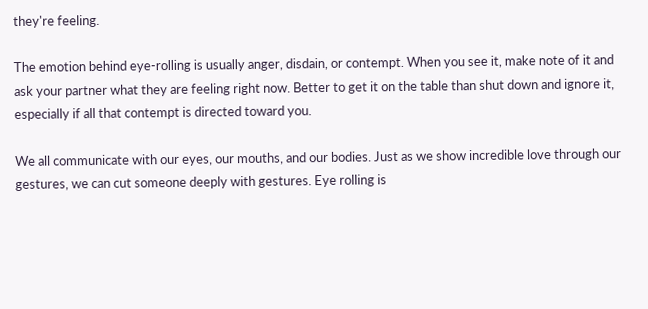they're feeling.

The emotion behind eye-rolling is usually anger, disdain, or contempt. When you see it, make note of it and ask your partner what they are feeling right now. Better to get it on the table than shut down and ignore it, especially if all that contempt is directed toward you.

We all communicate with our eyes, our mouths, and our bodies. Just as we show incredible love through our gestures, we can cut someone deeply with gestures. Eye rolling is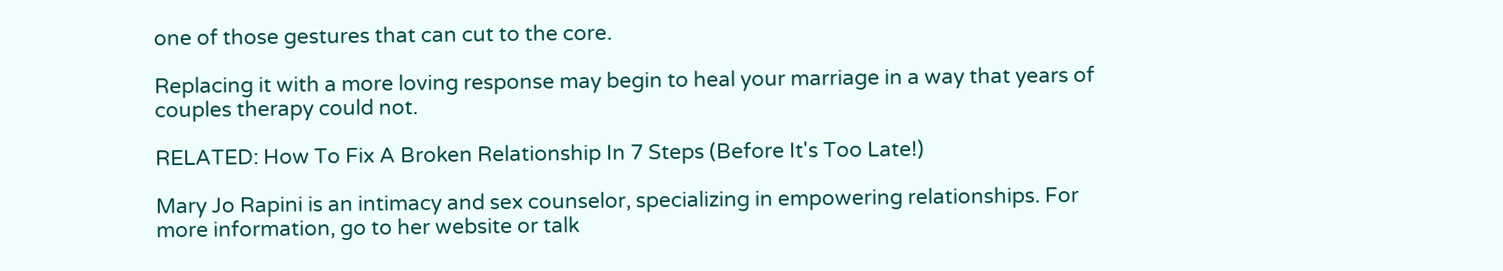one of those gestures that can cut to the core.

Replacing it with a more loving response may begin to heal your marriage in a way that years of couples therapy could not.

RELATED: How To Fix A Broken Relationship In 7 Steps (Before It's Too Late!)

Mary Jo Rapini is an intimacy and sex counselor, specializing in empowering relationships. For more information, go to her website or talk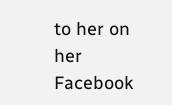to her on her Facebook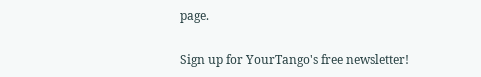page.

Sign up for YourTango's free newsletter!